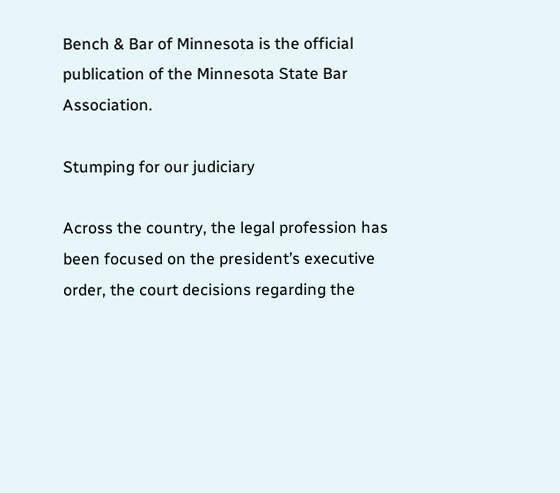Bench & Bar of Minnesota is the official publication of the Minnesota State Bar Association.

Stumping for our judiciary

Across the country, the legal profession has been focused on the president’s executive order, the court decisions regarding the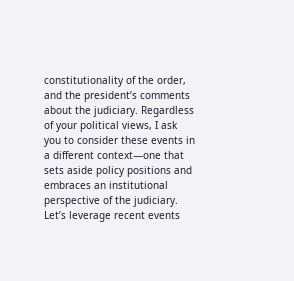constitutionality of the order, and the president’s comments about the judiciary. Regardless of your political views, I ask you to consider these events in a different context—one that sets aside policy positions and embraces an institutional perspective of the judiciary. Let’s leverage recent events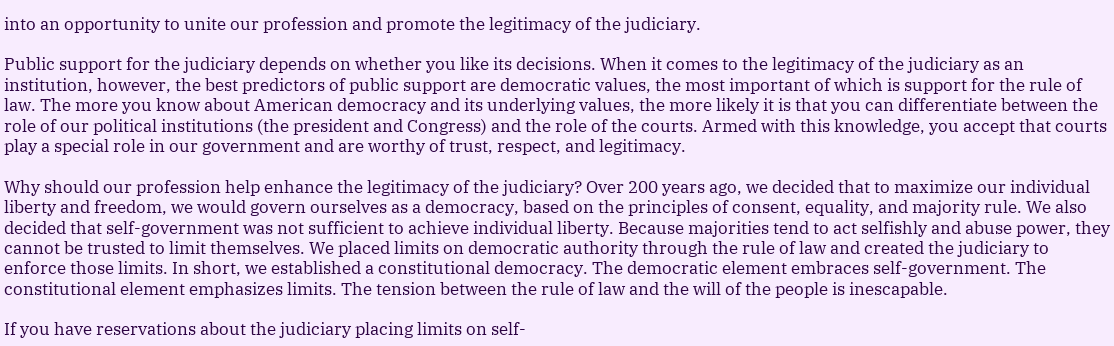into an opportunity to unite our profession and promote the legitimacy of the judiciary.

Public support for the judiciary depends on whether you like its decisions. When it comes to the legitimacy of the judiciary as an institution, however, the best predictors of public support are democratic values, the most important of which is support for the rule of law. The more you know about American democracy and its underlying values, the more likely it is that you can differentiate between the role of our political institutions (the president and Congress) and the role of the courts. Armed with this knowledge, you accept that courts play a special role in our government and are worthy of trust, respect, and legitimacy.

Why should our profession help enhance the legitimacy of the judiciary? Over 200 years ago, we decided that to maximize our individual liberty and freedom, we would govern ourselves as a democracy, based on the principles of consent, equality, and majority rule. We also decided that self-government was not sufficient to achieve individual liberty. Because majorities tend to act selfishly and abuse power, they cannot be trusted to limit themselves. We placed limits on democratic authority through the rule of law and created the judiciary to enforce those limits. In short, we established a constitutional democracy. The democratic element embraces self-government. The constitutional element emphasizes limits. The tension between the rule of law and the will of the people is inescapable.

If you have reservations about the judiciary placing limits on self-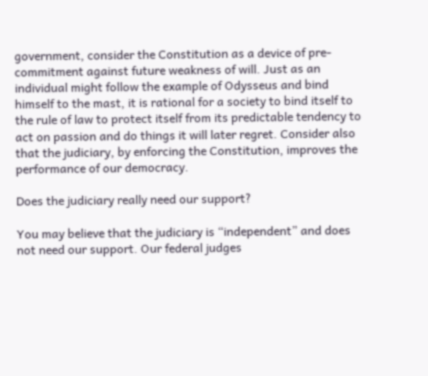government, consider the Constitution as a device of pre-commitment against future weakness of will. Just as an individual might follow the example of Odysseus and bind himself to the mast, it is rational for a society to bind itself to the rule of law to protect itself from its predictable tendency to act on passion and do things it will later regret. Consider also that the judiciary, by enforcing the Constitution, improves the performance of our democracy.

Does the judiciary really need our support?

You may believe that the judiciary is “independent” and does not need our support. Our federal judges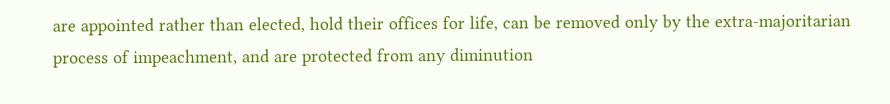are appointed rather than elected, hold their offices for life, can be removed only by the extra-majoritarian process of impeachment, and are protected from any diminution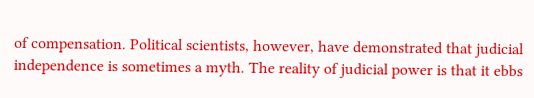of compensation. Political scientists, however, have demonstrated that judicial independence is sometimes a myth. The reality of judicial power is that it ebbs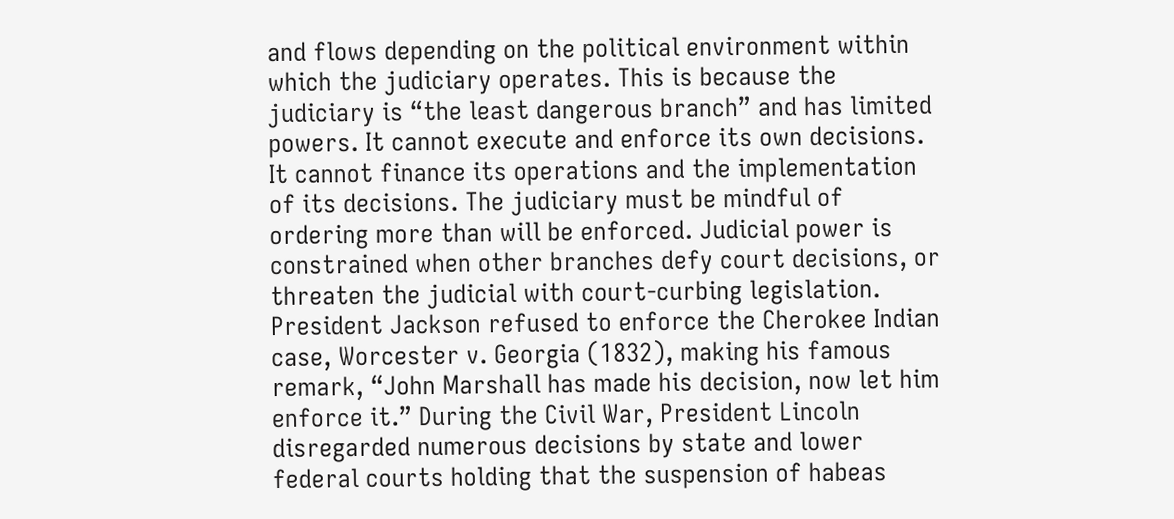and flows depending on the political environment within which the judiciary operates. This is because the judiciary is “the least dangerous branch” and has limited powers. It cannot execute and enforce its own decisions. It cannot finance its operations and the implementation of its decisions. The judiciary must be mindful of ordering more than will be enforced. Judicial power is constrained when other branches defy court decisions, or threaten the judicial with court-curbing legislation. President Jackson refused to enforce the Cherokee Indian case, Worcester v. Georgia (1832), making his famous remark, “John Marshall has made his decision, now let him enforce it.” During the Civil War, President Lincoln disregarded numerous decisions by state and lower federal courts holding that the suspension of habeas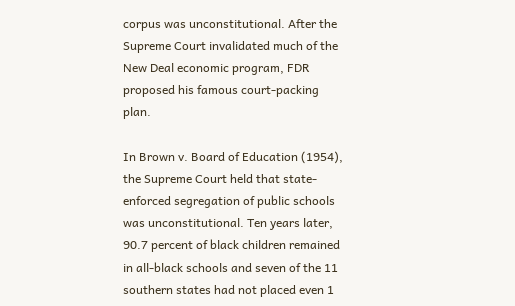corpus was unconstitutional. After the Supreme Court invalidated much of the New Deal economic program, FDR proposed his famous court-packing plan.

In Brown v. Board of Education (1954), the Supreme Court held that state-enforced segregation of public schools was unconstitutional. Ten years later, 90.7 percent of black children remained in all-black schools and seven of the 11 southern states had not placed even 1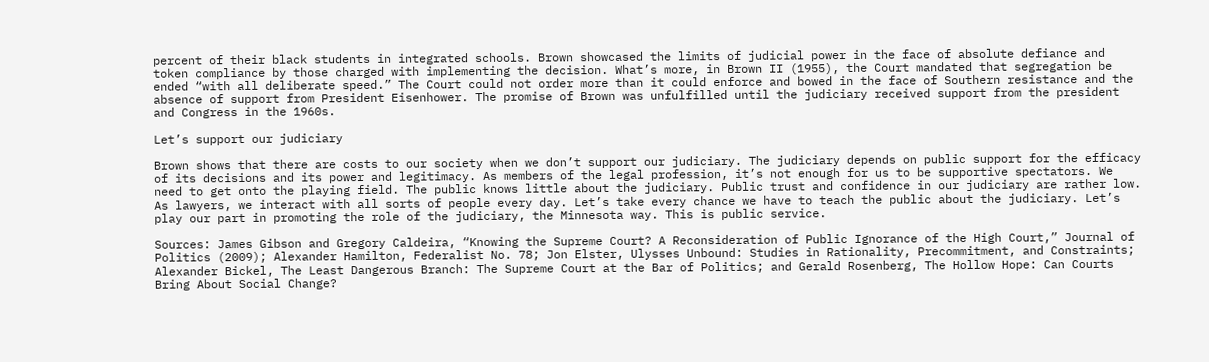percent of their black students in integrated schools. Brown showcased the limits of judicial power in the face of absolute defiance and token compliance by those charged with implementing the decision. What’s more, in Brown II (1955), the Court mandated that segregation be ended “with all deliberate speed.” The Court could not order more than it could enforce and bowed in the face of Southern resistance and the absence of support from President Eisenhower. The promise of Brown was unfulfilled until the judiciary received support from the president and Congress in the 1960s.

Let’s support our judiciary

Brown shows that there are costs to our society when we don’t support our judiciary. The judiciary depends on public support for the efficacy of its decisions and its power and legitimacy. As members of the legal profession, it’s not enough for us to be supportive spectators. We need to get onto the playing field. The public knows little about the judiciary. Public trust and confidence in our judiciary are rather low. As lawyers, we interact with all sorts of people every day. Let’s take every chance we have to teach the public about the judiciary. Let’s play our part in promoting the role of the judiciary, the Minnesota way. This is public service.

Sources: James Gibson and Gregory Caldeira, “Knowing the Supreme Court? A Reconsideration of Public Ignorance of the High Court,” Journal of Politics (2009); Alexander Hamilton, Federalist No. 78; Jon Elster, Ulysses Unbound: Studies in Rationality, Precommitment, and Constraints; Alexander Bickel, The Least Dangerous Branch: The Supreme Court at the Bar of Politics; and Gerald Rosenberg, The Hollow Hope: Can Courts Bring About Social Change?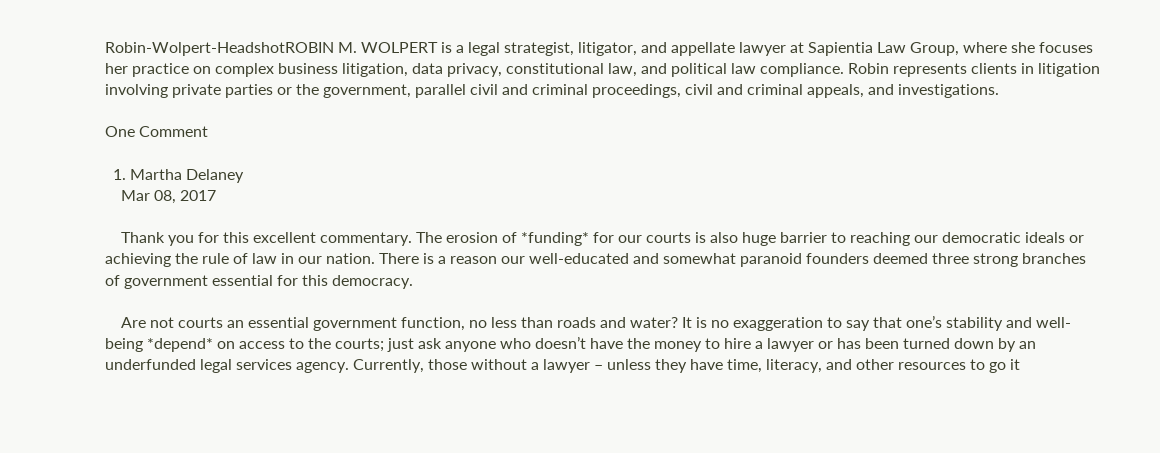Robin-Wolpert-HeadshotROBIN M. WOLPERT is a legal strategist, litigator, and appellate lawyer at Sapientia Law Group, where she focuses her practice on complex business litigation, data privacy, constitutional law, and political law compliance. Robin represents clients in litigation involving private parties or the government, parallel civil and criminal proceedings, civil and criminal appeals, and investigations.

One Comment

  1. Martha Delaney
    Mar 08, 2017

    Thank you for this excellent commentary. The erosion of *funding* for our courts is also huge barrier to reaching our democratic ideals or achieving the rule of law in our nation. There is a reason our well-educated and somewhat paranoid founders deemed three strong branches of government essential for this democracy.

    Are not courts an essential government function, no less than roads and water? It is no exaggeration to say that one’s stability and well-being *depend* on access to the courts; just ask anyone who doesn’t have the money to hire a lawyer or has been turned down by an underfunded legal services agency. Currently, those without a lawyer – unless they have time, literacy, and other resources to go it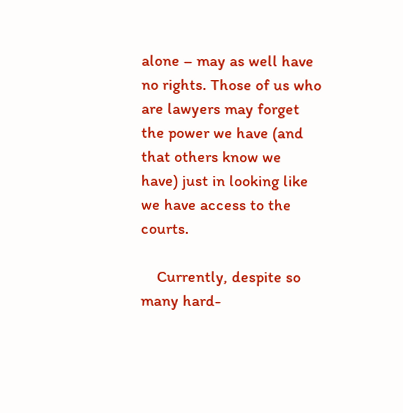alone – may as well have no rights. Those of us who are lawyers may forget the power we have (and that others know we have) just in looking like we have access to the courts.

    Currently, despite so many hard-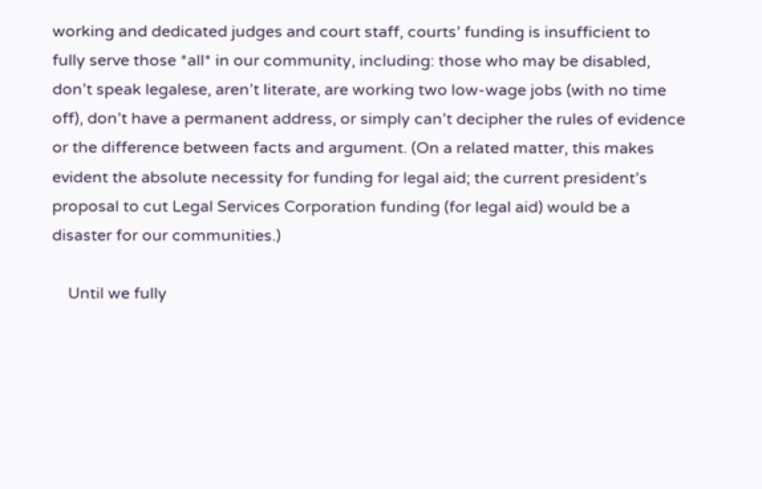working and dedicated judges and court staff, courts’ funding is insufficient to fully serve those *all* in our community, including: those who may be disabled, don’t speak legalese, aren’t literate, are working two low-wage jobs (with no time off), don’t have a permanent address, or simply can’t decipher the rules of evidence or the difference between facts and argument. (On a related matter, this makes evident the absolute necessity for funding for legal aid; the current president’s proposal to cut Legal Services Corporation funding (for legal aid) would be a disaster for our communities.)

    Until we fully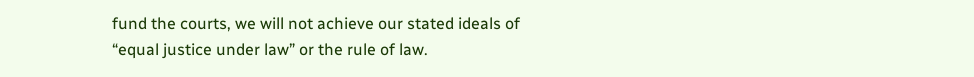fund the courts, we will not achieve our stated ideals of “equal justice under law” or the rule of law.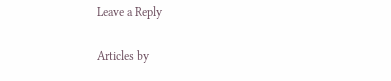Leave a Reply

Articles by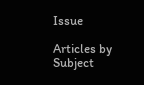Issue

Articles by Subject